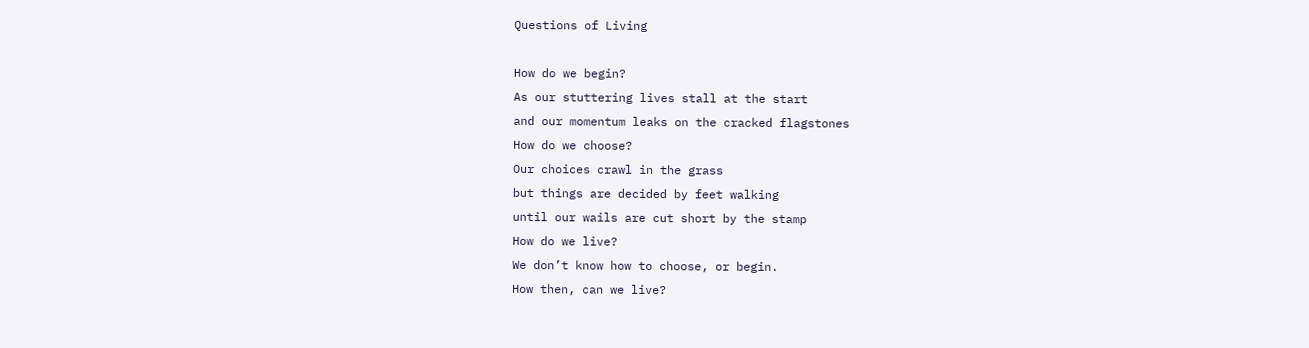Questions of Living

How do we begin?
As our stuttering lives stall at the start
and our momentum leaks on the cracked flagstones
How do we choose?
Our choices crawl in the grass
but things are decided by feet walking
until our wails are cut short by the stamp
How do we live?
We don’t know how to choose, or begin.
How then, can we live?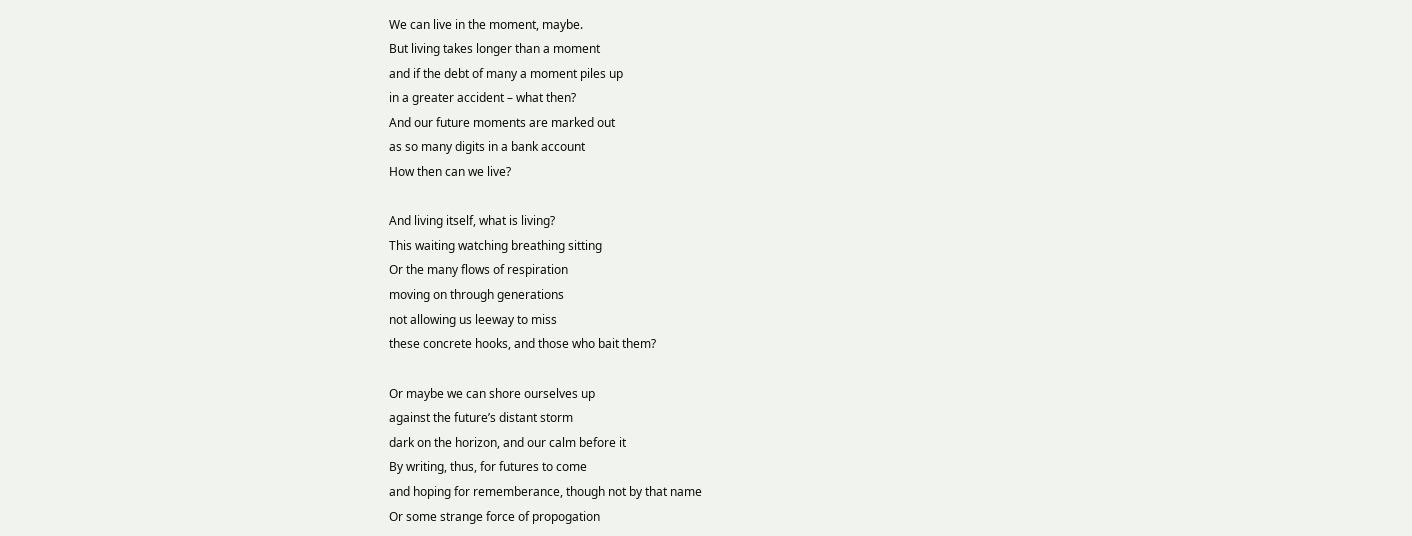We can live in the moment, maybe.
But living takes longer than a moment
and if the debt of many a moment piles up
in a greater accident – what then?
And our future moments are marked out
as so many digits in a bank account
How then can we live?

And living itself, what is living?
This waiting watching breathing sitting
Or the many flows of respiration
moving on through generations
not allowing us leeway to miss
these concrete hooks, and those who bait them?

Or maybe we can shore ourselves up
against the future’s distant storm
dark on the horizon, and our calm before it
By writing, thus, for futures to come
and hoping for rememberance, though not by that name
Or some strange force of propogation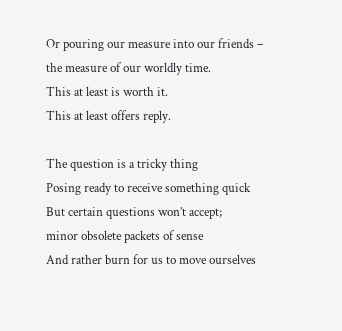Or pouring our measure into our friends –
the measure of our worldly time.
This at least is worth it.
This at least offers reply.

The question is a tricky thing
Posing ready to receive something quick
But certain questions won’t accept;
minor obsolete packets of sense
And rather burn for us to move ourselves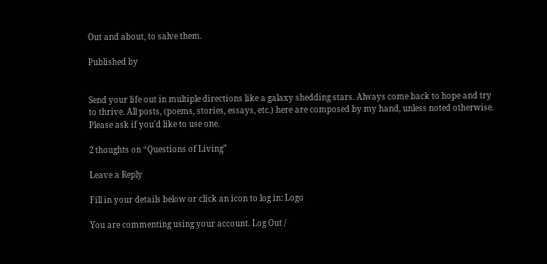Out and about, to salve them.

Published by


Send your life out in multiple directions like a galaxy shedding stars. Always come back to hope and try to thrive. All posts, (poems, stories, essays, etc.) here are composed by my hand, unless noted otherwise. Please ask if you'd like to use one.

2 thoughts on “Questions of Living”

Leave a Reply

Fill in your details below or click an icon to log in: Logo

You are commenting using your account. Log Out /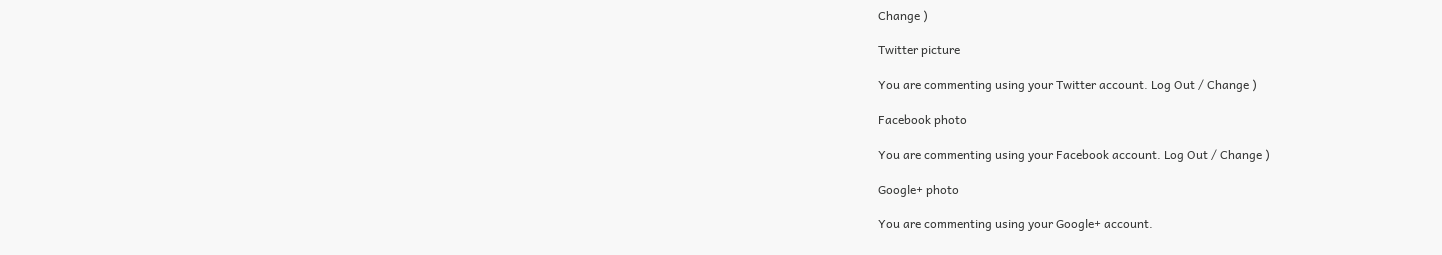Change )

Twitter picture

You are commenting using your Twitter account. Log Out / Change )

Facebook photo

You are commenting using your Facebook account. Log Out / Change )

Google+ photo

You are commenting using your Google+ account.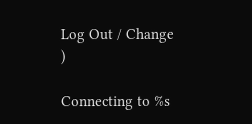Log Out / Change )

Connecting to %s